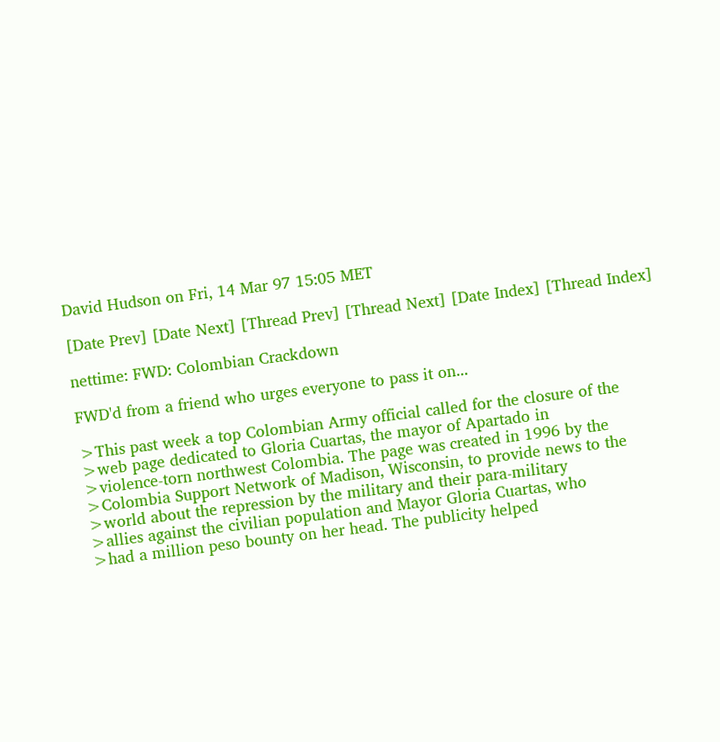David Hudson on Fri, 14 Mar 97 15:05 MET

[Date Prev] [Date Next] [Thread Prev] [Thread Next] [Date Index] [Thread Index]

nettime: FWD: Colombian Crackdown

FWD'd from a friend who urges everyone to pass it on...

>This past week a top Colombian Army official called for the closure of the
>web page dedicated to Gloria Cuartas, the mayor of Apartado in
>violence-torn northwest Colombia. The page was created in 1996 by the
>Colombia Support Network of Madison, Wisconsin, to provide news to the
>world about the repression by the military and their para-military
>allies against the civilian population and Mayor Gloria Cuartas, who
>had a million peso bounty on her head. The publicity helped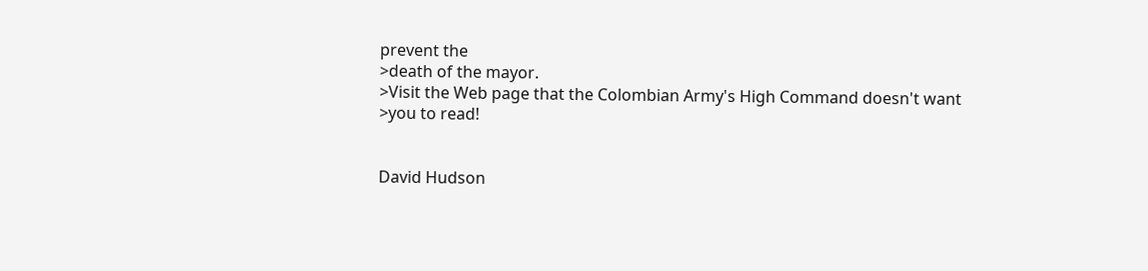prevent the
>death of the mayor.
>Visit the Web page that the Colombian Army's High Command doesn't want
>you to read!


David Hudson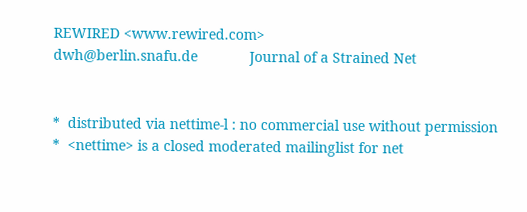REWIRED <www.rewired.com>
dwh@berlin.snafu.de             Journal of a Strained Net


*  distributed via nettime-l : no commercial use without permission
*  <nettime> is a closed moderated mailinglist for net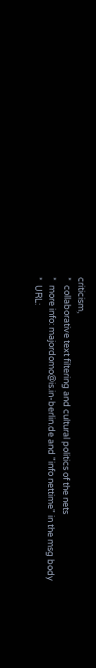criticism,
*  collaborative text filtering and cultural politics of the nets
*  more info: majordomo@is.in-berlin.de and "info nettime" in the msg body
*  URL: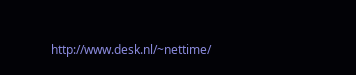http://www.desk.nl/~nettime/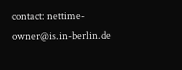contact: nettime-owner@is.in-berlin.de